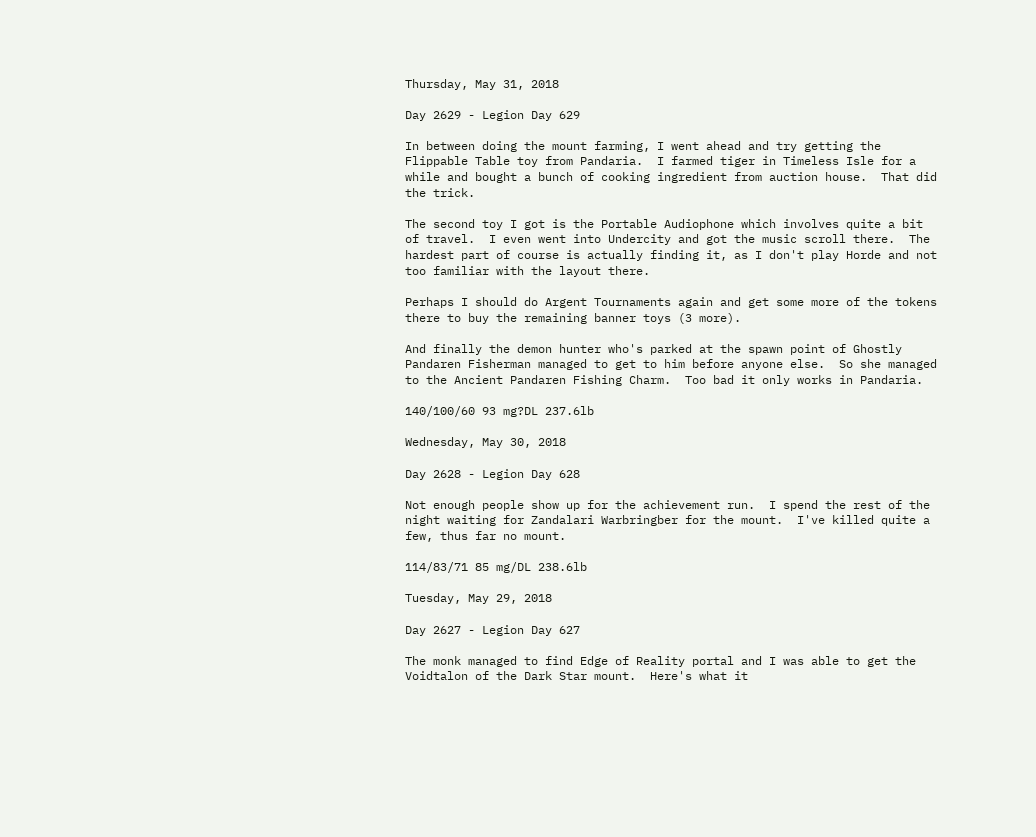Thursday, May 31, 2018

Day 2629 - Legion Day 629

In between doing the mount farming, I went ahead and try getting the Flippable Table toy from Pandaria.  I farmed tiger in Timeless Isle for a while and bought a bunch of cooking ingredient from auction house.  That did the trick.

The second toy I got is the Portable Audiophone which involves quite a bit of travel.  I even went into Undercity and got the music scroll there.  The hardest part of course is actually finding it, as I don't play Horde and not too familiar with the layout there.

Perhaps I should do Argent Tournaments again and get some more of the tokens there to buy the remaining banner toys (3 more).

And finally the demon hunter who's parked at the spawn point of Ghostly Pandaren Fisherman managed to get to him before anyone else.  So she managed to the Ancient Pandaren Fishing Charm.  Too bad it only works in Pandaria.

140/100/60 93 mg?DL 237.6lb

Wednesday, May 30, 2018

Day 2628 - Legion Day 628

Not enough people show up for the achievement run.  I spend the rest of the night waiting for Zandalari Warbringber for the mount.  I've killed quite a few, thus far no mount.

114/83/71 85 mg/DL 238.6lb

Tuesday, May 29, 2018

Day 2627 - Legion Day 627

The monk managed to find Edge of Reality portal and I was able to get the Voidtalon of the Dark Star mount.  Here's what it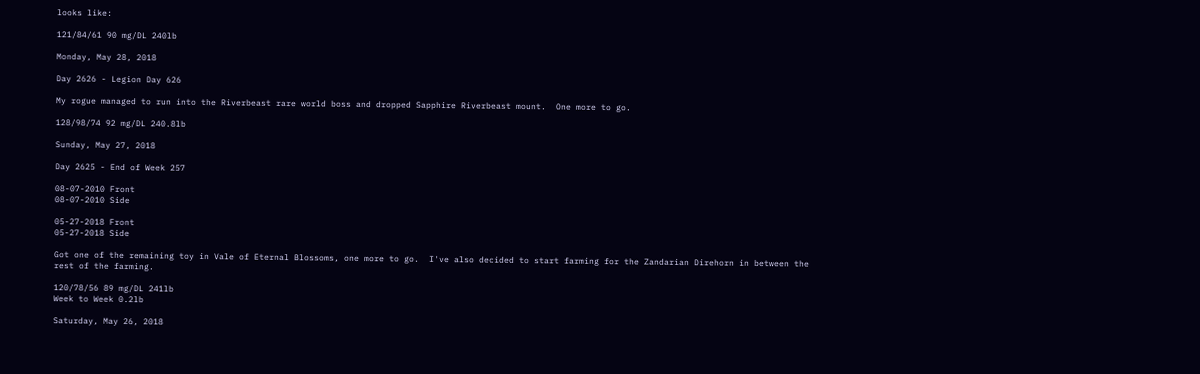looks like:

121/84/61 90 mg/DL 240lb

Monday, May 28, 2018

Day 2626 - Legion Day 626

My rogue managed to run into the Riverbeast rare world boss and dropped Sapphire Riverbeast mount.  One more to go.

128/98/74 92 mg/DL 240.8lb

Sunday, May 27, 2018

Day 2625 - End of Week 257

08-07-2010 Front
08-07-2010 Side

05-27-2018 Front
05-27-2018 Side

Got one of the remaining toy in Vale of Eternal Blossoms, one more to go.  I've also decided to start farming for the Zandarian Direhorn in between the rest of the farming.

120/78/56 89 mg/DL 241lb
Week to Week 0.2lb

Saturday, May 26, 2018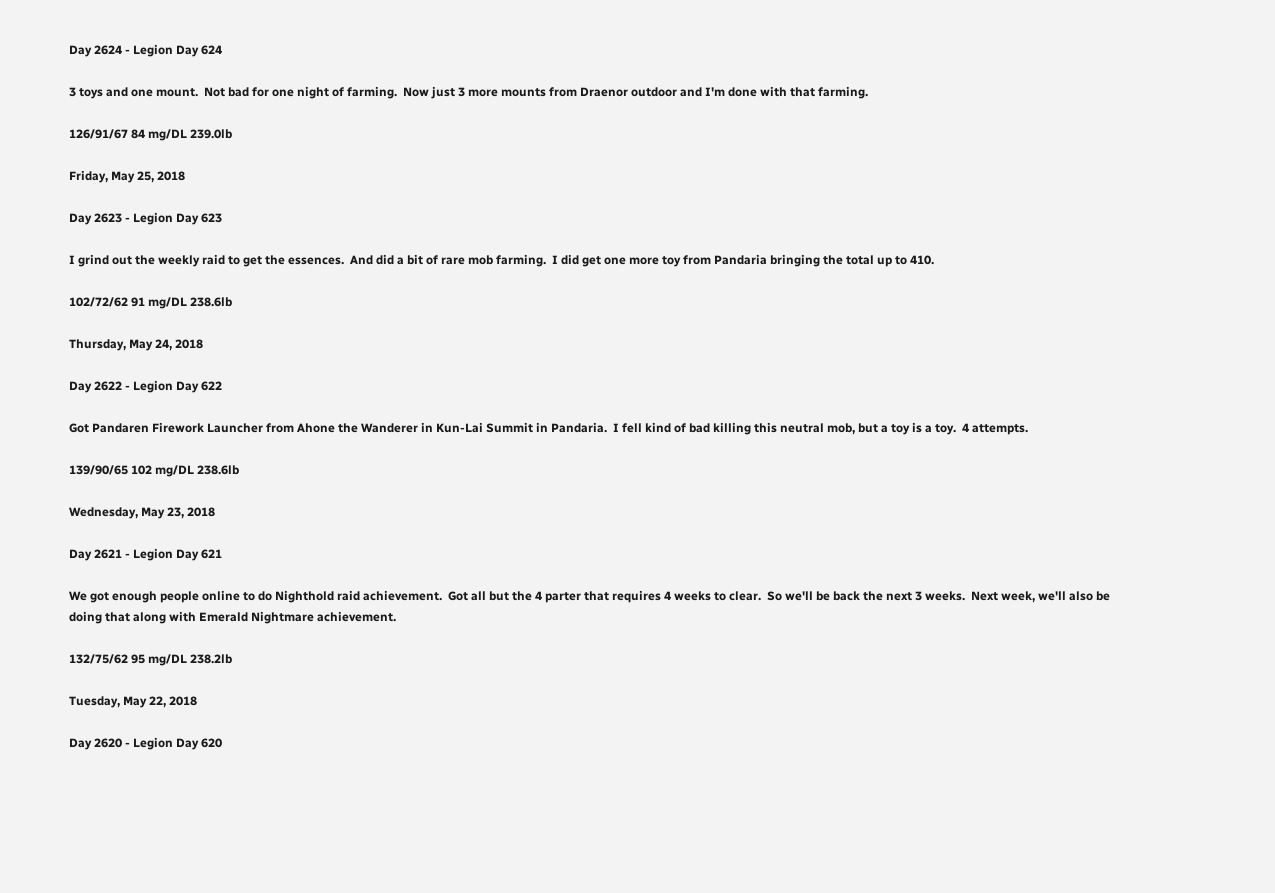Day 2624 - Legion Day 624

3 toys and one mount.  Not bad for one night of farming.  Now just 3 more mounts from Draenor outdoor and I'm done with that farming.

126/91/67 84 mg/DL 239.0lb

Friday, May 25, 2018

Day 2623 - Legion Day 623

I grind out the weekly raid to get the essences.  And did a bit of rare mob farming.  I did get one more toy from Pandaria bringing the total up to 410.

102/72/62 91 mg/DL 238.6lb

Thursday, May 24, 2018

Day 2622 - Legion Day 622

Got Pandaren Firework Launcher from Ahone the Wanderer in Kun-Lai Summit in Pandaria.  I fell kind of bad killing this neutral mob, but a toy is a toy.  4 attempts.

139/90/65 102 mg/DL 238.6lb

Wednesday, May 23, 2018

Day 2621 - Legion Day 621

We got enough people online to do Nighthold raid achievement.  Got all but the 4 parter that requires 4 weeks to clear.  So we'll be back the next 3 weeks.  Next week, we'll also be doing that along with Emerald Nightmare achievement.

132/75/62 95 mg/DL 238.2lb

Tuesday, May 22, 2018

Day 2620 - Legion Day 620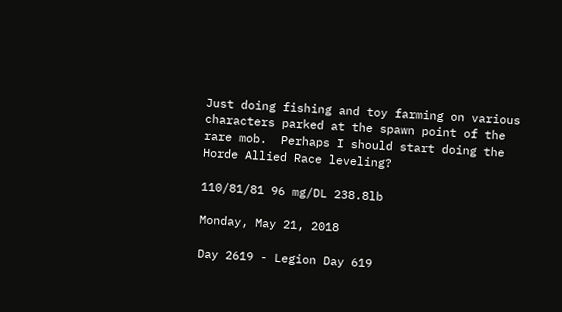Just doing fishing and toy farming on various characters parked at the spawn point of the rare mob.  Perhaps I should start doing the Horde Allied Race leveling?

110/81/81 96 mg/DL 238.8lb

Monday, May 21, 2018

Day 2619 - Legion Day 619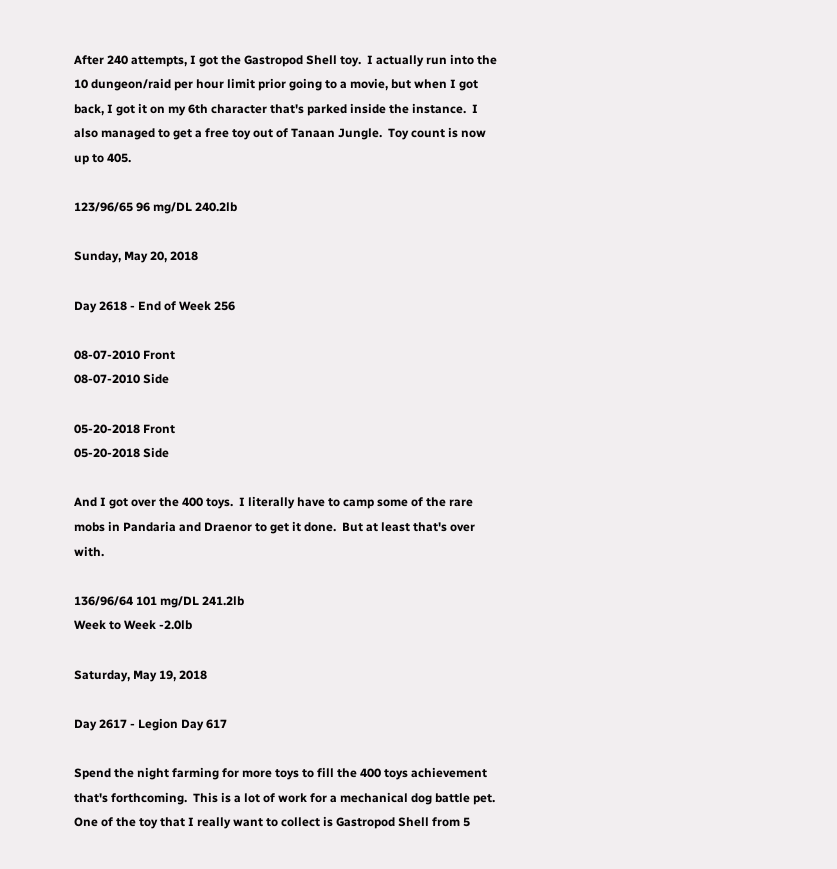After 240 attempts, I got the Gastropod Shell toy.  I actually run into the 10 dungeon/raid per hour limit prior going to a movie, but when I got back, I got it on my 6th character that's parked inside the instance.  I also managed to get a free toy out of Tanaan Jungle.  Toy count is now up to 405.

123/96/65 96 mg/DL 240.2lb

Sunday, May 20, 2018

Day 2618 - End of Week 256

08-07-2010 Front
08-07-2010 Side

05-20-2018 Front
05-20-2018 Side

And I got over the 400 toys.  I literally have to camp some of the rare mobs in Pandaria and Draenor to get it done.  But at least that's over with.

136/96/64 101 mg/DL 241.2lb
Week to Week -2.0lb

Saturday, May 19, 2018

Day 2617 - Legion Day 617

Spend the night farming for more toys to fill the 400 toys achievement that's forthcoming.  This is a lot of work for a mechanical dog battle pet.  One of the toy that I really want to collect is Gastropod Shell from 5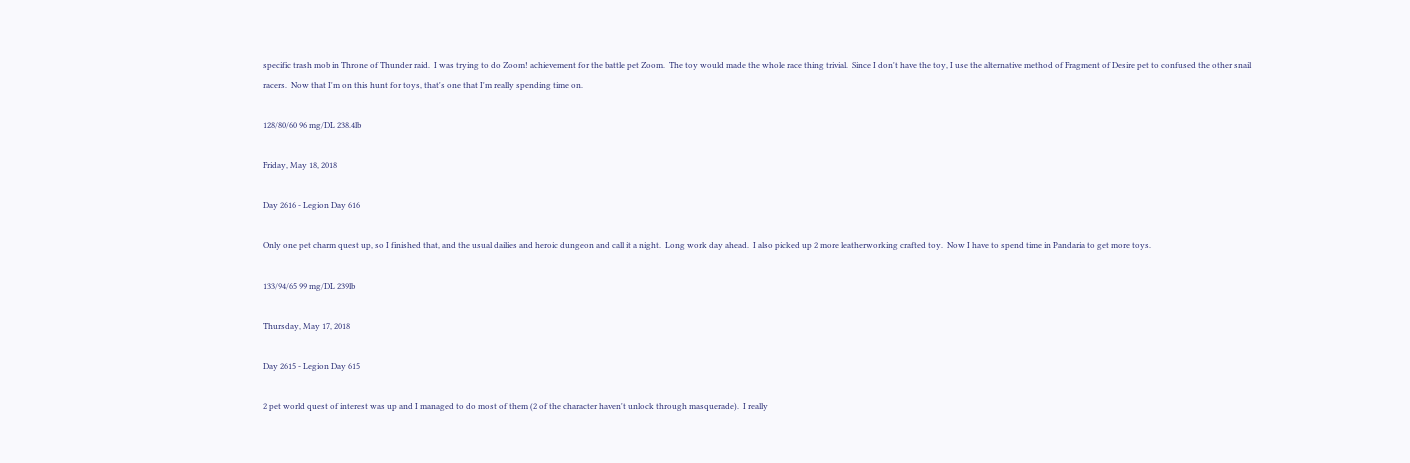specific trash mob in Throne of Thunder raid.  I was trying to do Zoom! achievement for the battle pet Zoom.  The toy would made the whole race thing trivial.  Since I don't have the toy, I use the alternative method of Fragment of Desire pet to confused the other snail racers.  Now that I'm on this hunt for toys, that's one that I'm really spending time on.

128/80/60 96 mg/DL 238.4lb

Friday, May 18, 2018

Day 2616 - Legion Day 616

Only one pet charm quest up, so I finished that, and the usual dailies and heroic dungeon and call it a night.  Long work day ahead.  I also picked up 2 more leatherworking crafted toy.  Now I have to spend time in Pandaria to get more toys.

133/94/65 99 mg/DL 239lb

Thursday, May 17, 2018

Day 2615 - Legion Day 615

2 pet world quest of interest was up and I managed to do most of them (2 of the character haven't unlock through masquerade).  I really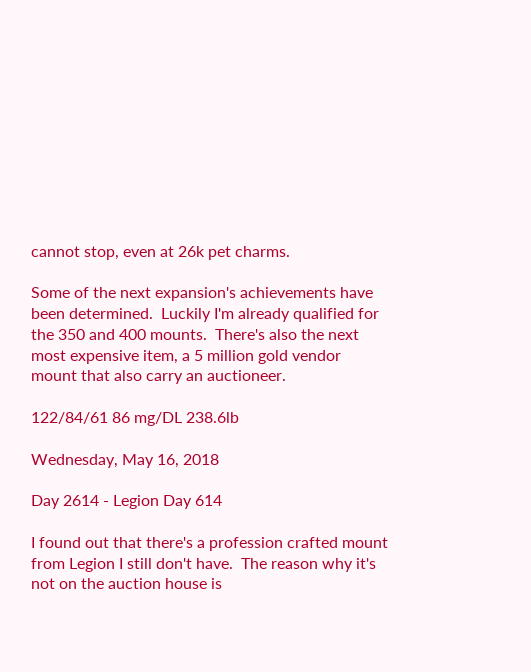cannot stop, even at 26k pet charms.

Some of the next expansion's achievements have been determined.  Luckily I'm already qualified for the 350 and 400 mounts.  There's also the next most expensive item, a 5 million gold vendor mount that also carry an auctioneer.

122/84/61 86 mg/DL 238.6lb

Wednesday, May 16, 2018

Day 2614 - Legion Day 614

I found out that there's a profession crafted mount from Legion I still don't have.  The reason why it's not on the auction house is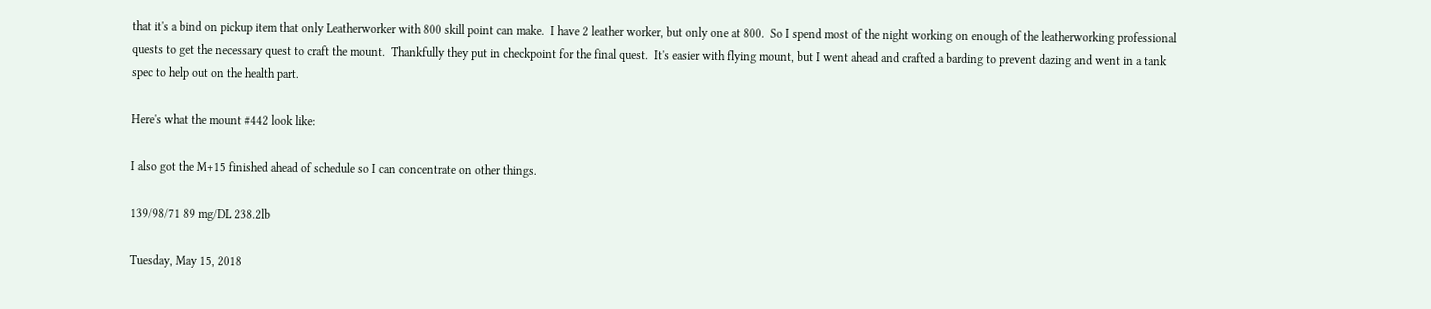that it's a bind on pickup item that only Leatherworker with 800 skill point can make.  I have 2 leather worker, but only one at 800.  So I spend most of the night working on enough of the leatherworking professional quests to get the necessary quest to craft the mount.  Thankfully they put in checkpoint for the final quest.  It's easier with flying mount, but I went ahead and crafted a barding to prevent dazing and went in a tank spec to help out on the health part.

Here's what the mount #442 look like:

I also got the M+15 finished ahead of schedule so I can concentrate on other things.

139/98/71 89 mg/DL 238.2lb

Tuesday, May 15, 2018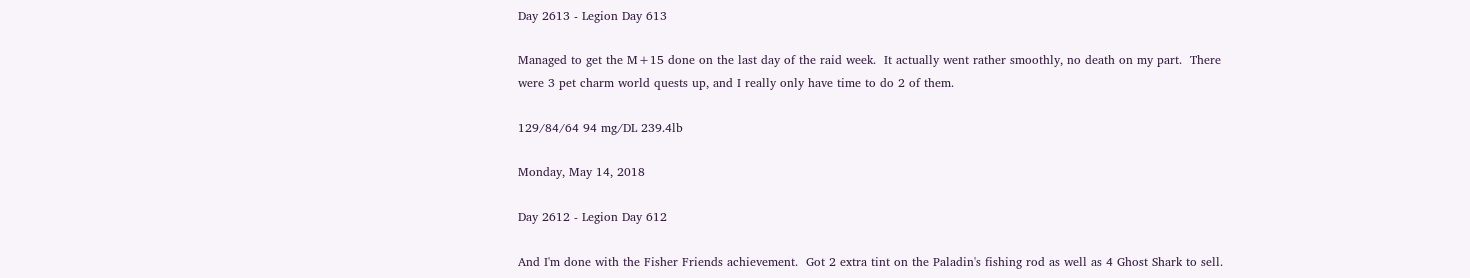Day 2613 - Legion Day 613

Managed to get the M+15 done on the last day of the raid week.  It actually went rather smoothly, no death on my part.  There were 3 pet charm world quests up, and I really only have time to do 2 of them.

129/84/64 94 mg/DL 239.4lb

Monday, May 14, 2018

Day 2612 - Legion Day 612

And I'm done with the Fisher Friends achievement.  Got 2 extra tint on the Paladin's fishing rod as well as 4 Ghost Shark to sell.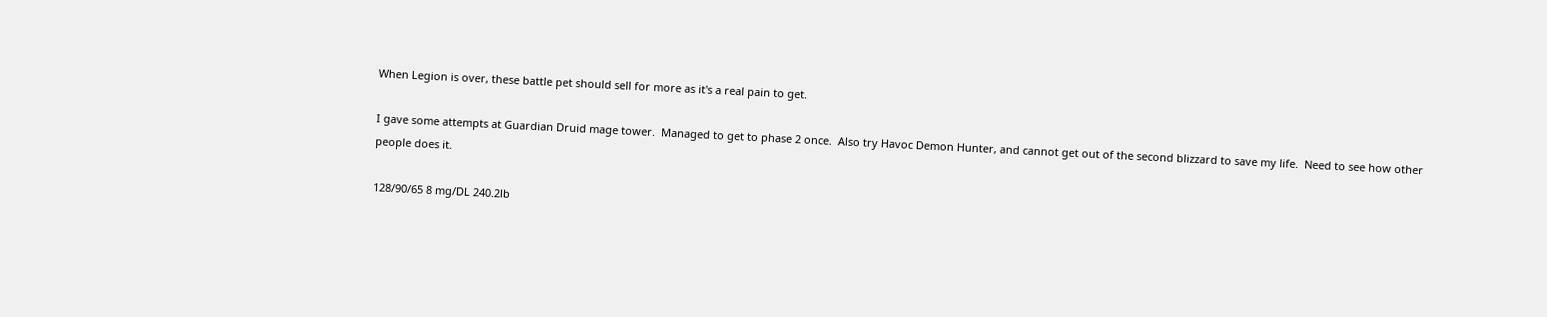When Legion is over, these battle pet should sell for more as it's a real pain to get.

I gave some attempts at Guardian Druid mage tower.  Managed to get to phase 2 once.  Also try Havoc Demon Hunter, and cannot get out of the second blizzard to save my life.  Need to see how other people does it.

128/90/65 8 mg/DL 240.2lb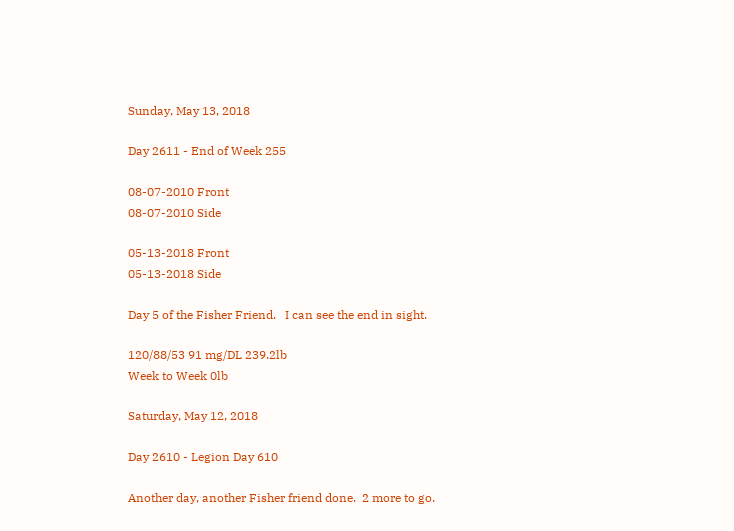Sunday, May 13, 2018

Day 2611 - End of Week 255

08-07-2010 Front
08-07-2010 Side

05-13-2018 Front
05-13-2018 Side

Day 5 of the Fisher Friend.   I can see the end in sight.

120/88/53 91 mg/DL 239.2lb
Week to Week 0lb

Saturday, May 12, 2018

Day 2610 - Legion Day 610

Another day, another Fisher friend done.  2 more to go.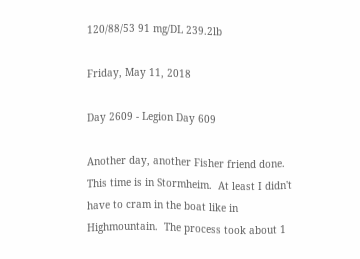120/88/53 91 mg/DL 239.2lb

Friday, May 11, 2018

Day 2609 - Legion Day 609

Another day, another Fisher friend done.  This time is in Stormheim.  At least I didn't have to cram in the boat like in Highmountain.  The process took about 1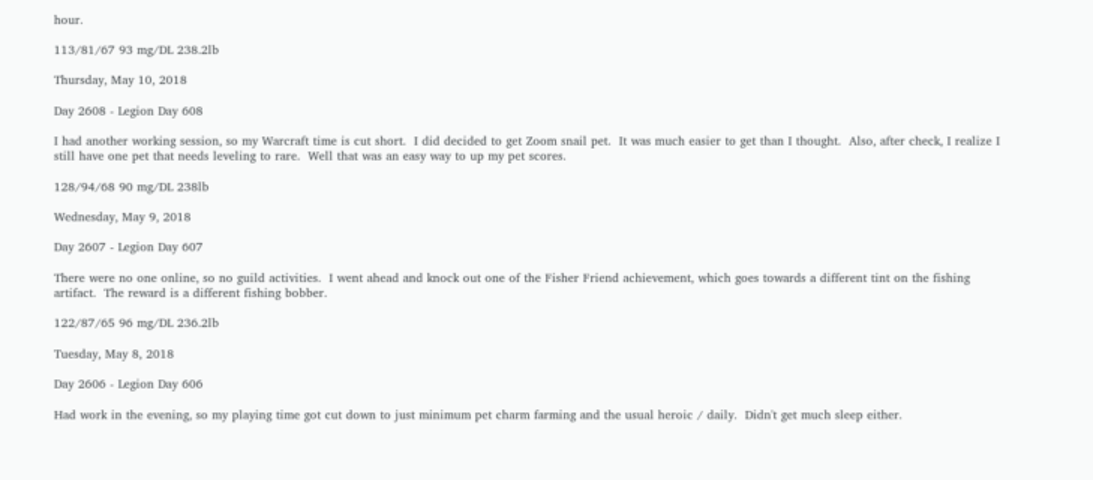hour.

113/81/67 93 mg/DL 238.2lb

Thursday, May 10, 2018

Day 2608 - Legion Day 608

I had another working session, so my Warcraft time is cut short.  I did decided to get Zoom snail pet.  It was much easier to get than I thought.  Also, after check, I realize I still have one pet that needs leveling to rare.  Well that was an easy way to up my pet scores.

128/94/68 90 mg/DL 238lb

Wednesday, May 9, 2018

Day 2607 - Legion Day 607

There were no one online, so no guild activities.  I went ahead and knock out one of the Fisher Friend achievement, which goes towards a different tint on the fishing artifact.  The reward is a different fishing bobber.

122/87/65 96 mg/DL 236.2lb

Tuesday, May 8, 2018

Day 2606 - Legion Day 606

Had work in the evening, so my playing time got cut down to just minimum pet charm farming and the usual heroic / daily.  Didn't get much sleep either.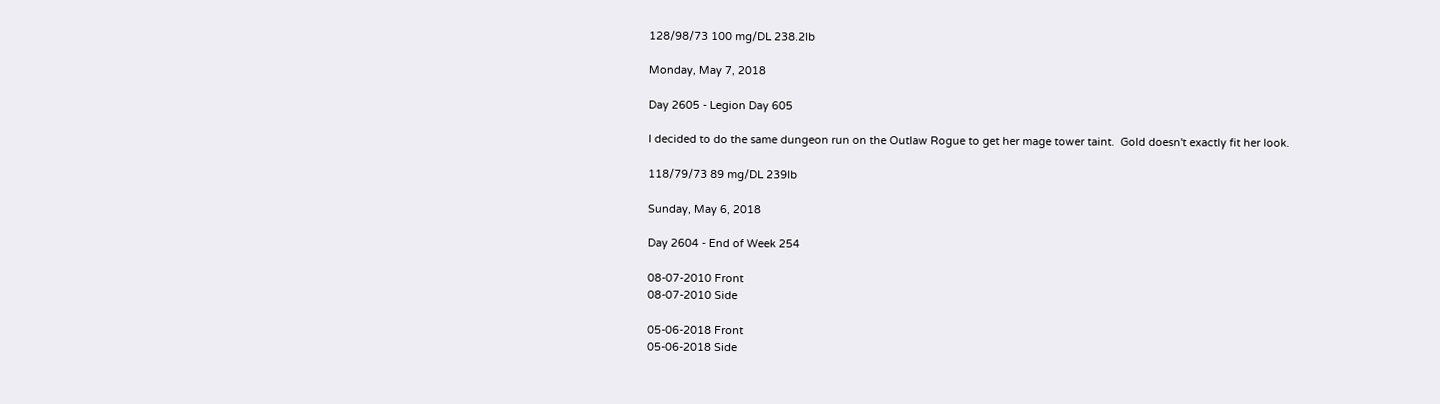128/98/73 100 mg/DL 238.2lb

Monday, May 7, 2018

Day 2605 - Legion Day 605

I decided to do the same dungeon run on the Outlaw Rogue to get her mage tower taint.  Gold doesn't exactly fit her look.

118/79/73 89 mg/DL 239lb

Sunday, May 6, 2018

Day 2604 - End of Week 254

08-07-2010 Front
08-07-2010 Side

05-06-2018 Front
05-06-2018 Side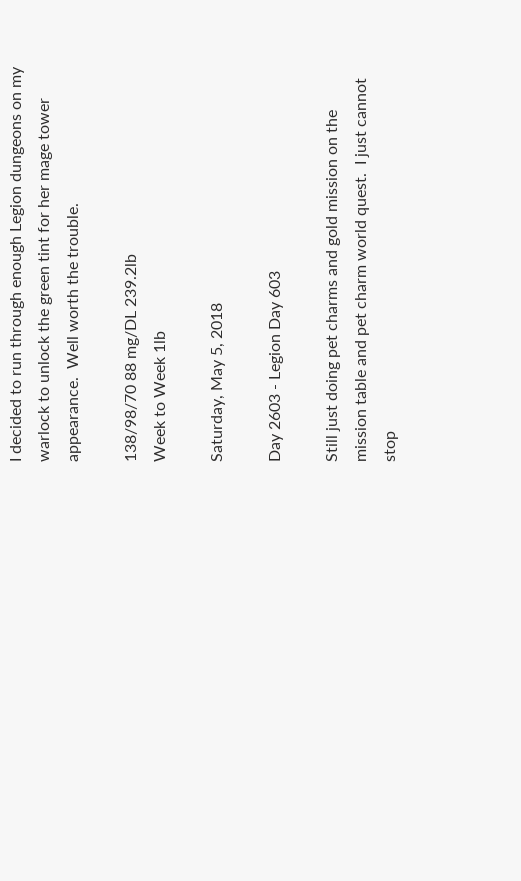I decided to run through enough Legion dungeons on my warlock to unlock the green tint for her mage tower appearance.  Well worth the trouble.

138/98/70 88 mg/DL 239.2lb
Week to Week 1lb

Saturday, May 5, 2018

Day 2603 - Legion Day 603

Still just doing pet charms and gold mission on the mission table and pet charm world quest.  I just cannot stop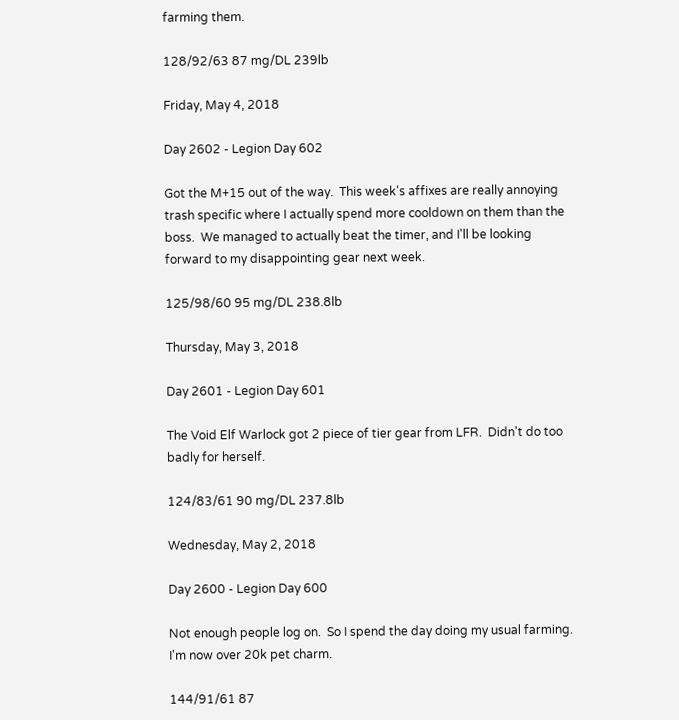farming them.

128/92/63 87 mg/DL 239lb

Friday, May 4, 2018

Day 2602 - Legion Day 602

Got the M+15 out of the way.  This week's affixes are really annoying trash specific where I actually spend more cooldown on them than the boss.  We managed to actually beat the timer, and I'll be looking forward to my disappointing gear next week.

125/98/60 95 mg/DL 238.8lb

Thursday, May 3, 2018

Day 2601 - Legion Day 601

The Void Elf Warlock got 2 piece of tier gear from LFR.  Didn't do too badly for herself.

124/83/61 90 mg/DL 237.8lb

Wednesday, May 2, 2018

Day 2600 - Legion Day 600

Not enough people log on.  So I spend the day doing my usual farming.  I'm now over 20k pet charm.

144/91/61 87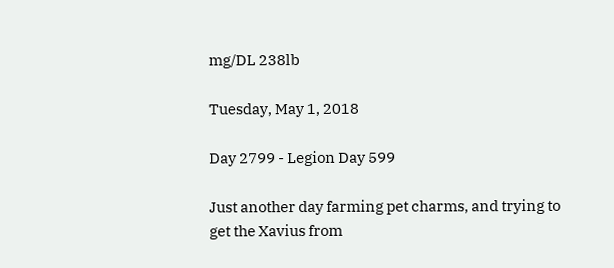mg/DL 238lb

Tuesday, May 1, 2018

Day 2799 - Legion Day 599

Just another day farming pet charms, and trying to get the Xavius from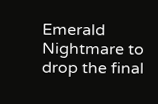Emerald Nightmare to drop the final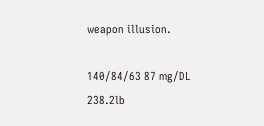weapon illusion.

140/84/63 87 mg/DL 238.2lb